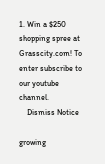1. Win a $250 shopping spree at Grasscity.com! To enter subscribe to our youtube channel.
    Dismiss Notice

growing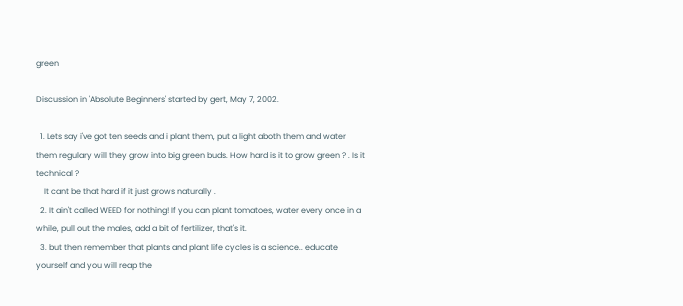green

Discussion in 'Absolute Beginners' started by gert, May 7, 2002.

  1. Lets say i've got ten seeds and i plant them, put a light aboth them and water them regulary will they grow into big green buds. How hard is it to grow green ? . Is it technical ?
    It cant be that hard if it just grows naturally .
  2. It ain't called WEED for nothing! If you can plant tomatoes, water every once in a while, pull out the males, add a bit of fertilizer, that's it.
  3. but then remember that plants and plant life cycles is a science.. educate yourself and you will reap the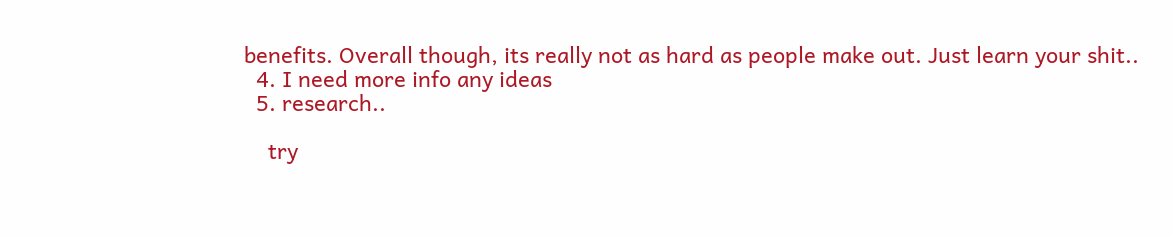benefits. Overall though, its really not as hard as people make out. Just learn your shit..
  4. I need more info any ideas
  5. research..

    try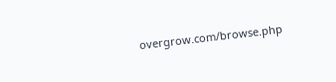overgrow.com/browse.php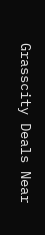Grasscity Deals Near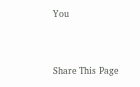You


Share This Page